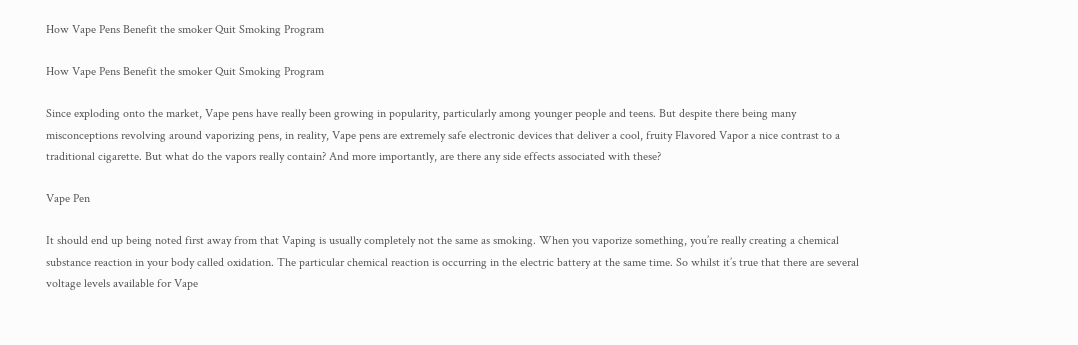How Vape Pens Benefit the smoker Quit Smoking Program

How Vape Pens Benefit the smoker Quit Smoking Program

Since exploding onto the market, Vape pens have really been growing in popularity, particularly among younger people and teens. But despite there being many misconceptions revolving around vaporizing pens, in reality, Vape pens are extremely safe electronic devices that deliver a cool, fruity Flavored Vapor a nice contrast to a traditional cigarette. But what do the vapors really contain? And more importantly, are there any side effects associated with these?

Vape Pen

It should end up being noted first away from that Vaping is usually completely not the same as smoking. When you vaporize something, you’re really creating a chemical substance reaction in your body called oxidation. The particular chemical reaction is occurring in the electric battery at the same time. So whilst it’s true that there are several voltage levels available for Vape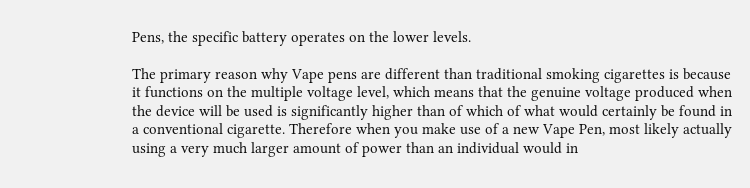Pens, the specific battery operates on the lower levels.

The primary reason why Vape pens are different than traditional smoking cigarettes is because it functions on the multiple voltage level, which means that the genuine voltage produced when the device will be used is significantly higher than of which of what would certainly be found in a conventional cigarette. Therefore when you make use of a new Vape Pen, most likely actually using a very much larger amount of power than an individual would in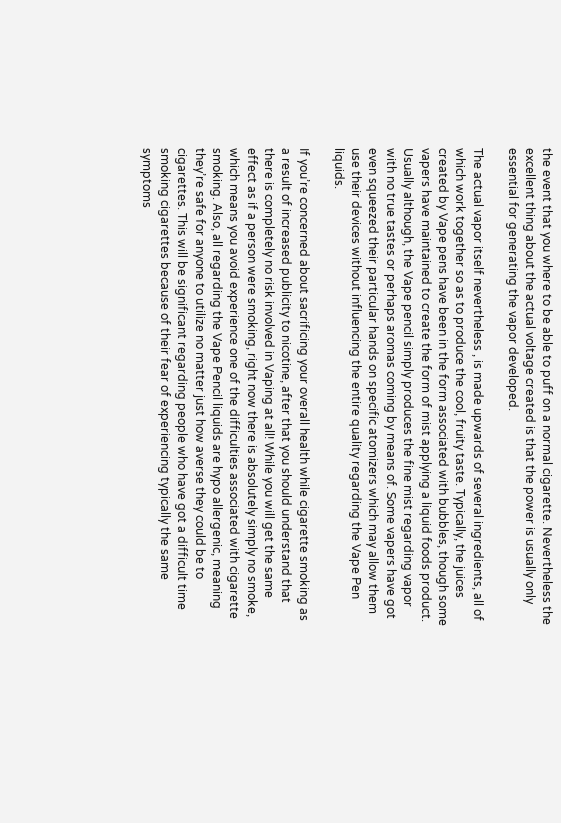the event that you where to be able to puff on a normal cigarette. Nevertheless the excellent thing about the actual voltage created is that the power is usually only essential for generating the vapor developed.

The actual vapor itself nevertheless , is made upwards of several ingredients, all of which work together so as to produce the cool, fruity taste. Typically, the juices created by Vape pens have been in the form associated with bubbles, though some vapers have maintained to create the form of mist applying a liquid foods product. Usually although, the Vape pencil simply produces the fine mist regarding vapor with no true tastes or perhaps aromas coming by means of. Some vapers have got even squeezed their particular hands on specific atomizers which may allow them use their devices without influencing the entire quality regarding the Vape Pen liquids.

If you’re concerned about sacrificing your overall health while cigarette smoking as a result of increased publicity to nicotine, after that you should understand that there is completely no risk involved in Vaping at all! While you will get the same effect as if a person were smoking, right now there is absolutely simply no smoke, which means you avoid experience one of the difficulties associated with cigarette smoking. Also, all regarding the Vape Pencil liquids are hypo allergenic, meaning they’re safe for anyone to utilize no matter just how averse they could be to cigarettes. This will be significant regarding people who have got a difficult time smoking cigarettes because of their fear of experiencing typically the same symptoms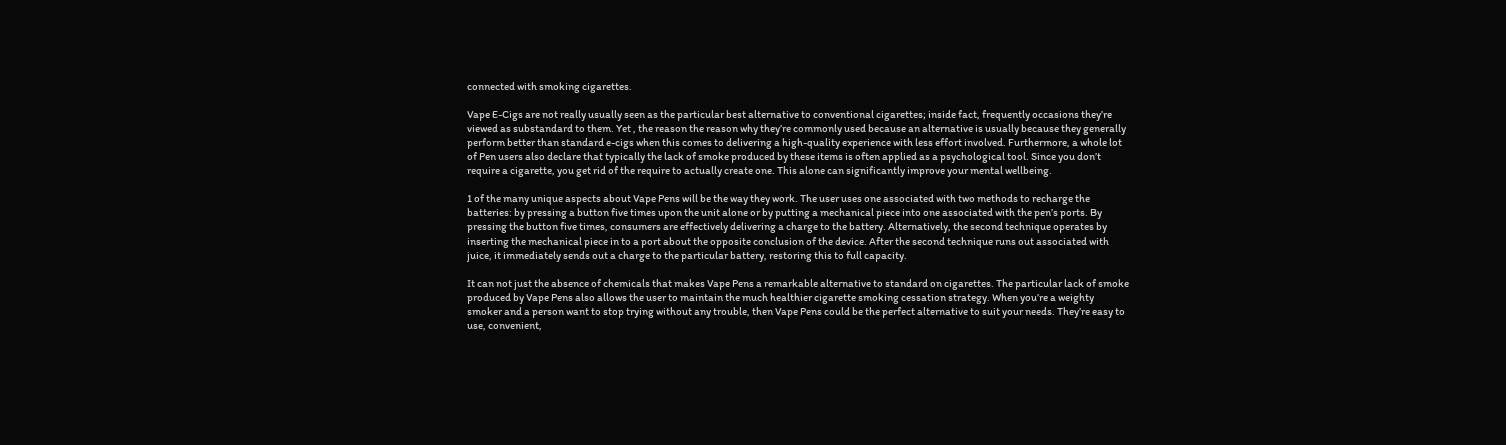connected with smoking cigarettes.

Vape E-Cigs are not really usually seen as the particular best alternative to conventional cigarettes; inside fact, frequently occasions they’re viewed as substandard to them. Yet , the reason the reason why they’re commonly used because an alternative is usually because they generally perform better than standard e-cigs when this comes to delivering a high-quality experience with less effort involved. Furthermore, a whole lot of Pen users also declare that typically the lack of smoke produced by these items is often applied as a psychological tool. Since you don’t require a cigarette, you get rid of the require to actually create one. This alone can significantly improve your mental wellbeing.

1 of the many unique aspects about Vape Pens will be the way they work. The user uses one associated with two methods to recharge the batteries: by pressing a button five times upon the unit alone or by putting a mechanical piece into one associated with the pen’s ports. By pressing the button five times, consumers are effectively delivering a charge to the battery. Alternatively, the second technique operates by inserting the mechanical piece in to a port about the opposite conclusion of the device. After the second technique runs out associated with juice, it immediately sends out a charge to the particular battery, restoring this to full capacity.

It can not just the absence of chemicals that makes Vape Pens a remarkable alternative to standard on cigarettes. The particular lack of smoke produced by Vape Pens also allows the user to maintain the much healthier cigarette smoking cessation strategy. When you’re a weighty smoker and a person want to stop trying without any trouble, then Vape Pens could be the perfect alternative to suit your needs. They’re easy to use, convenient,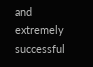and extremely successful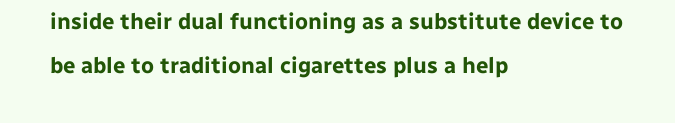inside their dual functioning as a substitute device to be able to traditional cigarettes plus a help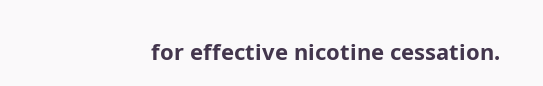for effective nicotine cessation.